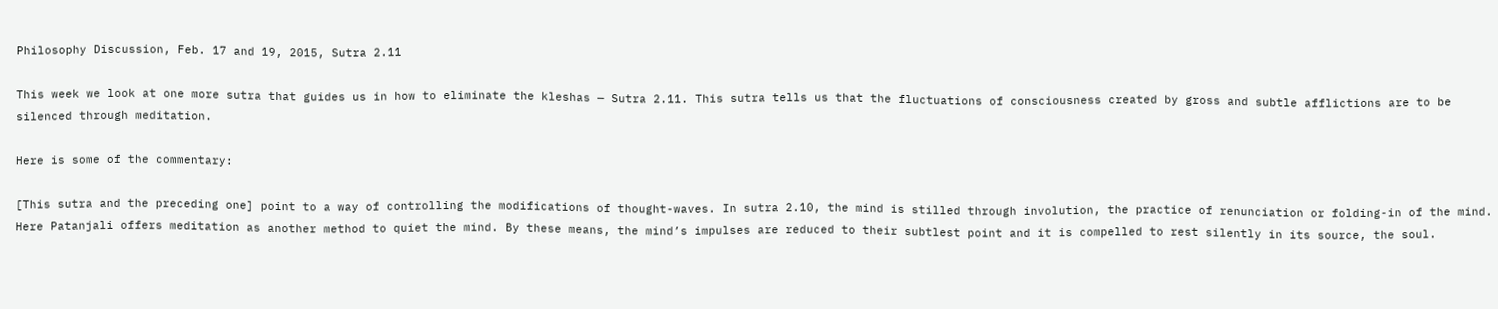Philosophy Discussion, Feb. 17 and 19, 2015, Sutra 2.11

This week we look at one more sutra that guides us in how to eliminate the kleshas — Sutra 2.11. This sutra tells us that the fluctuations of consciousness created by gross and subtle afflictions are to be silenced through meditation.

Here is some of the commentary:

[This sutra and the preceding one] point to a way of controlling the modifications of thought-waves. In sutra 2.10, the mind is stilled through involution, the practice of renunciation or folding-in of the mind. Here Patanjali offers meditation as another method to quiet the mind. By these means, the mind’s impulses are reduced to their subtlest point and it is compelled to rest silently in its source, the soul.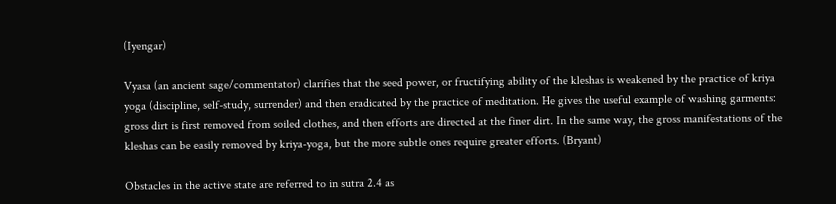(Iyengar)

Vyasa (an ancient sage/commentator) clarifies that the seed power, or fructifying ability of the kleshas is weakened by the practice of kriya yoga (discipline, self-study, surrender) and then eradicated by the practice of meditation. He gives the useful example of washing garments: gross dirt is first removed from soiled clothes, and then efforts are directed at the finer dirt. In the same way, the gross manifestations of the kleshas can be easily removed by kriya-yoga, but the more subtle ones require greater efforts. (Bryant)

Obstacles in the active state are referred to in sutra 2.4 as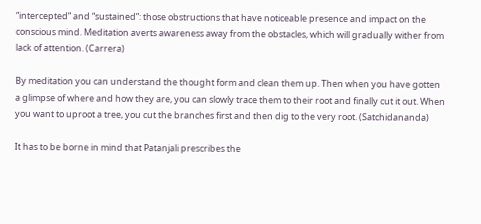“intercepted” and “sustained”: those obstructions that have noticeable presence and impact on the conscious mind. Meditation averts awareness away from the obstacles, which will gradually wither from lack of attention. (Carrera)

By meditation you can understand the thought form and clean them up. Then when you have gotten a glimpse of where and how they are, you can slowly trace them to their root and finally cut it out. When you want to uproot a tree, you cut the branches first and then dig to the very root. (Satchidananda)

It has to be borne in mind that Patanjali prescribes the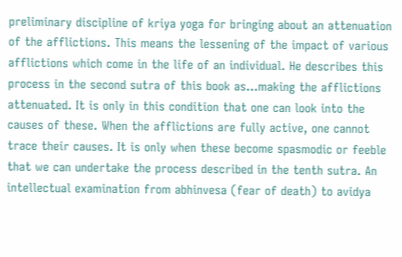preliminary discipline of kriya yoga for bringing about an attenuation of the afflictions. This means the lessening of the impact of various afflictions which come in the life of an individual. He describes this process in the second sutra of this book as…making the afflictions attenuated. It is only in this condition that one can look into the causes of these. When the afflictions are fully active, one cannot trace their causes. It is only when these become spasmodic or feeble that we can undertake the process described in the tenth sutra. An intellectual examination from abhinvesa (fear of death) to avidya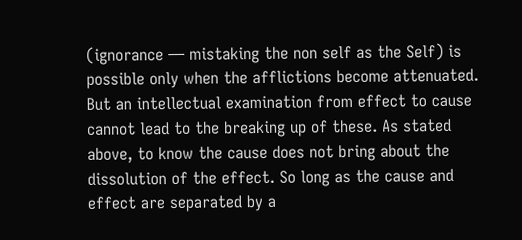(ignorance — mistaking the non self as the Self) is possible only when the afflictions become attenuated. But an intellectual examination from effect to cause cannot lead to the breaking up of these. As stated above, to know the cause does not bring about the dissolution of the effect. So long as the cause and effect are separated by a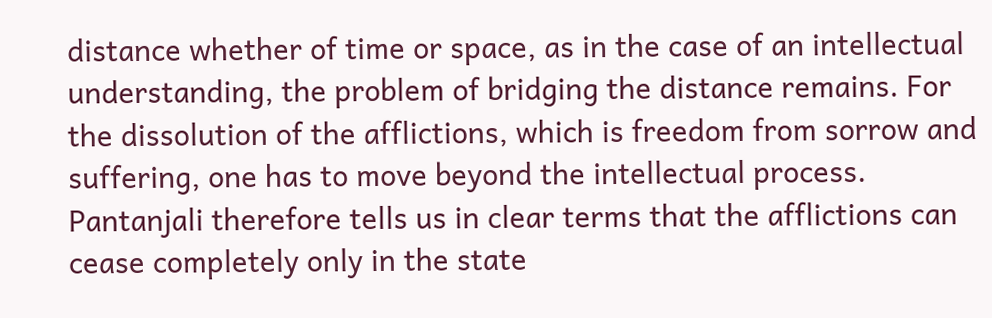distance whether of time or space, as in the case of an intellectual understanding, the problem of bridging the distance remains. For the dissolution of the afflictions, which is freedom from sorrow and suffering, one has to move beyond the intellectual process. Pantanjali therefore tells us in clear terms that the afflictions can cease completely only in the state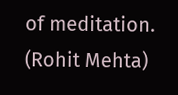of meditation. (Rohit Mehta)